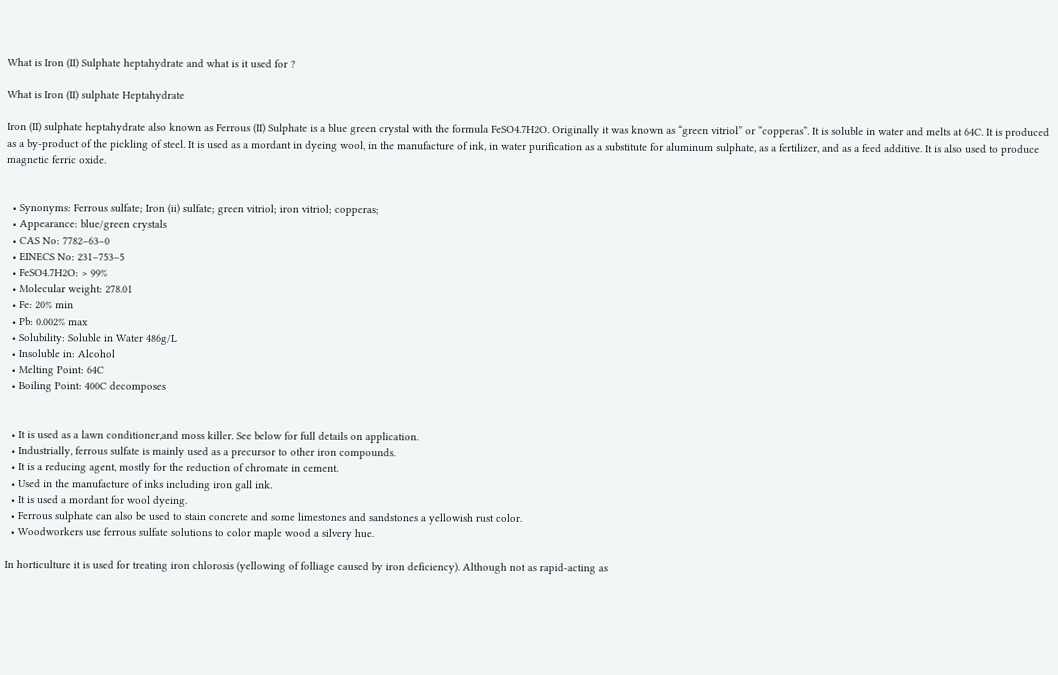What is Iron (II) Sulphate heptahydrate and what is it used for ?

What is Iron (II) sulphate Heptahydrate

Iron (II) sulphate heptahydrate also known as Ferrous (II) Sulphate is a blue green crystal with the formula FeSO4.7H2O. Originally it was known as “green vitriol” or “copperas”. It is soluble in water and melts at 64C. It is produced as a by-product of the pickling of steel. It is used as a mordant in dyeing wool, in the manufacture of ink, in water purification as a substitute for aluminum sulphate, as a fertilizer, and as a feed additive. It is also used to produce magnetic ferric oxide.


  • Synonyms: Ferrous sulfate; Iron (ii) sulfate; green vitriol; iron vitriol; copperas;
  • Appearance: blue/green crystals
  • CAS No: 7782–63–0
  • EINECS No: 231–753–5
  • FeSO4.7H2O: > 99%
  • Molecular weight: 278.01
  • Fe: 20% min
  • Pb: 0.002% max
  • Solubility: Soluble in Water 486g/L
  • Insoluble in: Alcohol
  • Melting Point: 64C
  • Boiling Point: 400C decomposes


  • It is used as a lawn conditioner,and moss killer. See below for full details on application.
  • Industrially, ferrous sulfate is mainly used as a precursor to other iron compounds.
  • It is a reducing agent, mostly for the reduction of chromate in cement.
  • Used in the manufacture of inks including iron gall ink.
  • It is used a mordant for wool dyeing.
  • Ferrous sulphate can also be used to stain concrete and some limestones and sandstones a yellowish rust color.
  • Woodworkers use ferrous sulfate solutions to color maple wood a silvery hue.

In horticulture it is used for treating iron chlorosis (yellowing of folliage caused by iron deficiency). Although not as rapid-acting as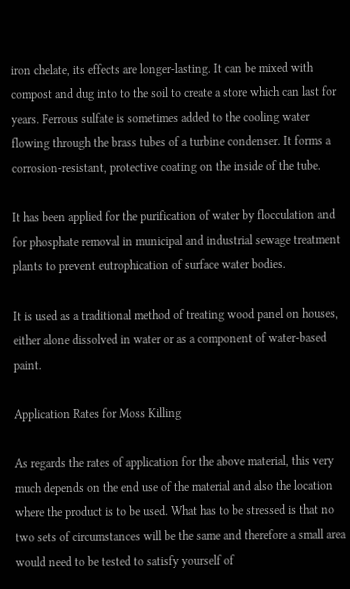iron chelate, its effects are longer-lasting. It can be mixed with compost and dug into to the soil to create a store which can last for years. Ferrous sulfate is sometimes added to the cooling water flowing through the brass tubes of a turbine condenser. It forms a corrosion-resistant, protective coating on the inside of the tube.

It has been applied for the purification of water by flocculation and for phosphate removal in municipal and industrial sewage treatment plants to prevent eutrophication of surface water bodies.

It is used as a traditional method of treating wood panel on houses, either alone dissolved in water or as a component of water-based paint.

Application Rates for Moss Killing

As regards the rates of application for the above material, this very much depends on the end use of the material and also the location where the product is to be used. What has to be stressed is that no two sets of circumstances will be the same and therefore a small area would need to be tested to satisfy yourself of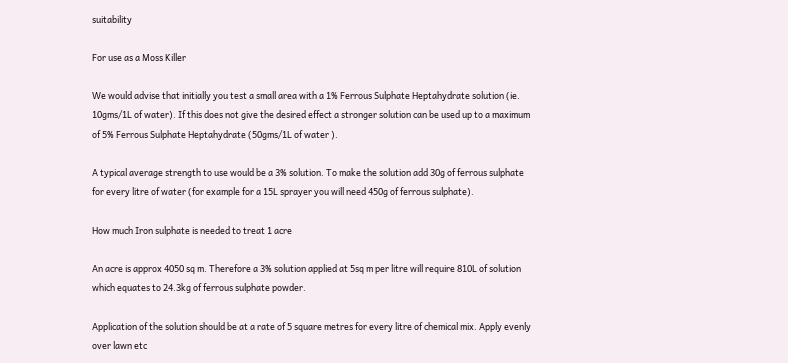suitability

For use as a Moss Killer

We would advise that initially you test a small area with a 1% Ferrous Sulphate Heptahydrate solution (ie. 10gms/1L of water). If this does not give the desired effect a stronger solution can be used up to a maximum of 5% Ferrous Sulphate Heptahydrate (50gms/1L of water ).

A typical average strength to use would be a 3% solution. To make the solution add 30g of ferrous sulphate for every litre of water (for example for a 15L sprayer you will need 450g of ferrous sulphate).

How much Iron sulphate is needed to treat 1 acre

An acre is approx 4050 sq m. Therefore a 3% solution applied at 5sq m per litre will require 810L of solution which equates to 24.3kg of ferrous sulphate powder.

Application of the solution should be at a rate of 5 square metres for every litre of chemical mix. Apply evenly over lawn etc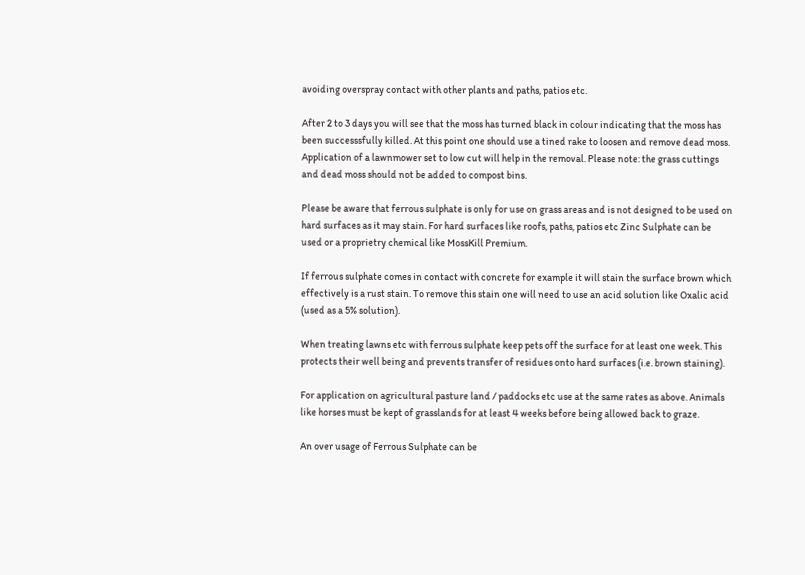avoiding overspray contact with other plants and paths, patios etc.

After 2 to 3 days you will see that the moss has turned black in colour indicating that the moss has been successsfully killed. At this point one should use a tined rake to loosen and remove dead moss. Application of a lawnmower set to low cut will help in the removal. Please note: the grass cuttings and dead moss should not be added to compost bins.

Please be aware that ferrous sulphate is only for use on grass areas and is not designed to be used on hard surfaces as it may stain. For hard surfaces like roofs, paths, patios etc Zinc Sulphate can be used or a proprietry chemical like MossKill Premium.

If ferrous sulphate comes in contact with concrete for example it will stain the surface brown which effectively is a rust stain. To remove this stain one will need to use an acid solution like Oxalic acid (used as a 5% solution).

When treating lawns etc with ferrous sulphate keep pets off the surface for at least one week. This protects their well being and prevents transfer of residues onto hard surfaces (i.e. brown staining).

For application on agricultural pasture land / paddocks etc use at the same rates as above. Animals like horses must be kept of grasslands for at least 4 weeks before being allowed back to graze.

An over usage of Ferrous Sulphate can be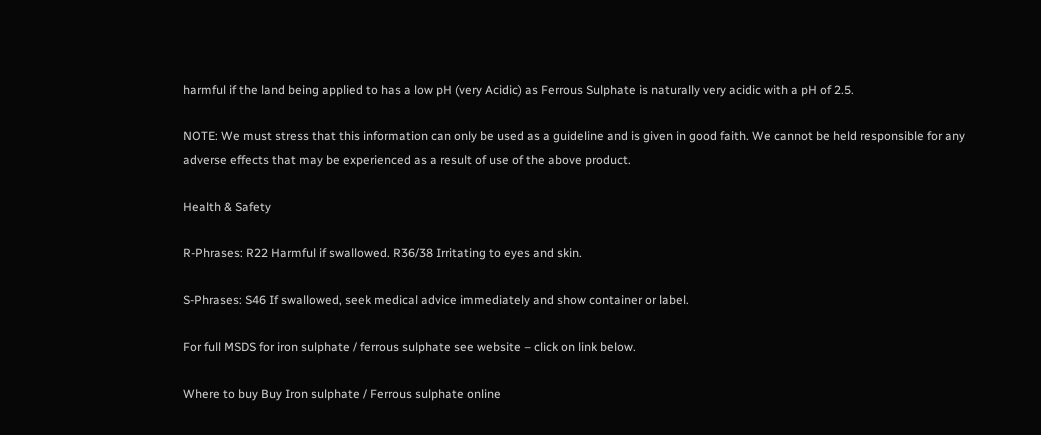harmful if the land being applied to has a low pH (very Acidic) as Ferrous Sulphate is naturally very acidic with a pH of 2.5.

NOTE: We must stress that this information can only be used as a guideline and is given in good faith. We cannot be held responsible for any adverse effects that may be experienced as a result of use of the above product.

Health & Safety

R-Phrases: R22 Harmful if swallowed. R36/38 Irritating to eyes and skin.

S-Phrases: S46 If swallowed, seek medical advice immediately and show container or label.

For full MSDS for iron sulphate / ferrous sulphate see website – click on link below.

Where to buy Buy Iron sulphate / Ferrous sulphate online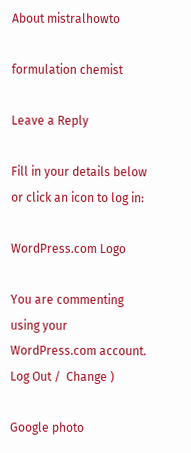About mistralhowto

formulation chemist

Leave a Reply

Fill in your details below or click an icon to log in:

WordPress.com Logo

You are commenting using your WordPress.com account. Log Out /  Change )

Google photo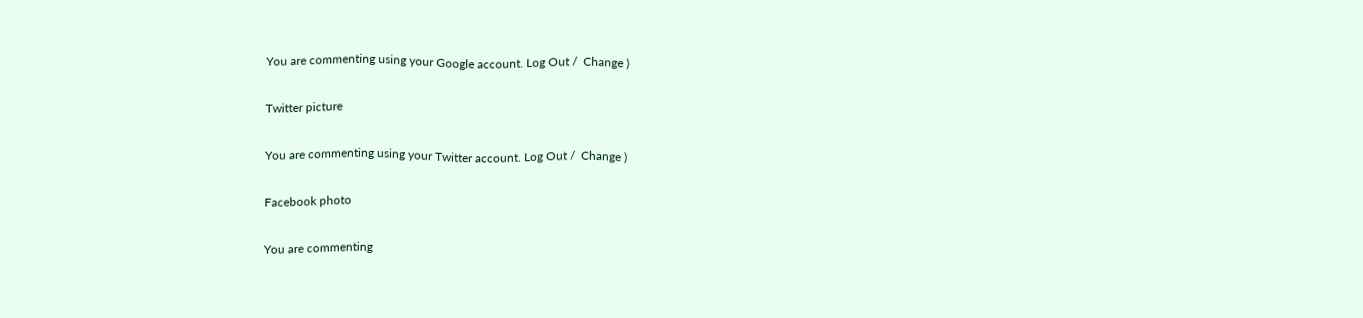You are commenting using your Google account. Log Out /  Change )

Twitter picture

You are commenting using your Twitter account. Log Out /  Change )

Facebook photo

You are commenting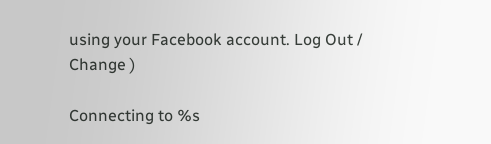using your Facebook account. Log Out /  Change )

Connecting to %s